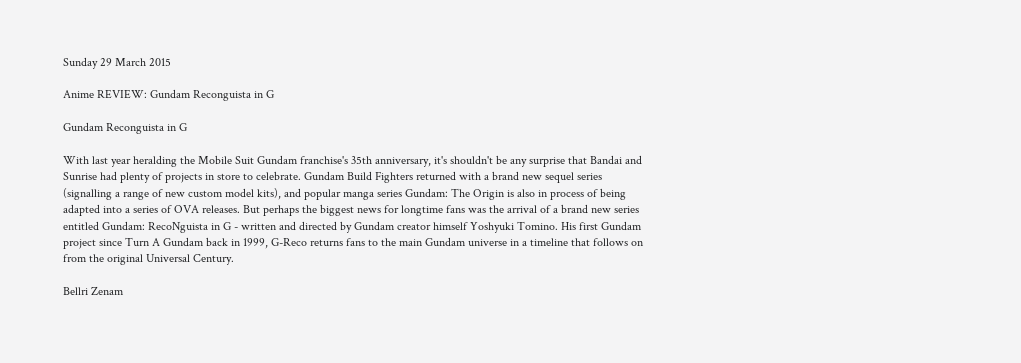Sunday 29 March 2015

Anime REVIEW: Gundam Reconguista in G

Gundam Reconguista in G

With last year heralding the Mobile Suit Gundam franchise's 35th anniversary, it's shouldn't be any surprise that Bandai and Sunrise had plenty of projects in store to celebrate. Gundam Build Fighters returned with a brand new sequel series (signalling a range of new custom model kits), and popular manga series Gundam: The Origin is also in process of being adapted into a series of OVA releases. But perhaps the biggest news for longtime fans was the arrival of a brand new series entitled Gundam: RecoNguista in G - written and directed by Gundam creator himself Yoshyuki Tomino. His first Gundam project since Turn A Gundam back in 1999, G-Reco returns fans to the main Gundam universe in a timeline that follows on from the original Universal Century.

Bellri Zenam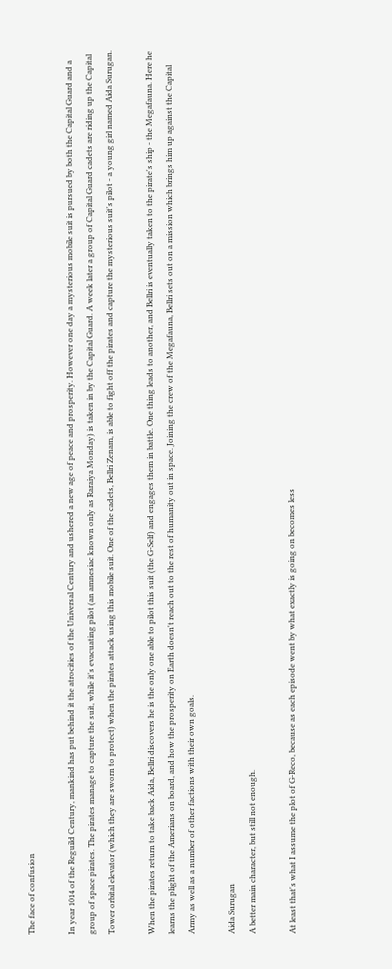The face of confusion

In year 1014 of the Reguild Century, mankind has put behind it the atrocities of the Universal Century and ushered a new age of peace and prosperity. However one day a mysterious mobile suit is pursued by both the Capital Guard and a group of space pirates. The pirates manage to capture the suit, while it's evacuating pilot (an amnesiac known only as Raraiya Monday) is taken in by the Capital Guard. A week later a group of Capital Guard cadets are riding up the Capital Tower orbital elevator (which they are sworn to protect) when the pirates attack using this mobile suit. One of the cadets, Bellri Zenam, is able to fight off the pirates and capture the mysterious suit's pilot - a young girl named Aida Surugan.

When the pirates return to take back Aida, Bellri discovers he is the only one able to pilot this suit (the G-Self) and engages them in battle. One thing leads to another, and Bellri is eventually taken to the pirate's ship - the Megafauna. Here he learns the plight of the Amerians on board, and how the prosperity on Earth doesn't reach out to the rest of humanity out in space. Joining the crew of the Megafauna, Bellri sets out on a mission which brings him up against the Capital Army as well as a number of other factions with their own goals.

Aida Surugan
A better main character, but still not enough.

At least that's what I assume the plot of G-Reco, because as each episode went by what exactly is going on becomes less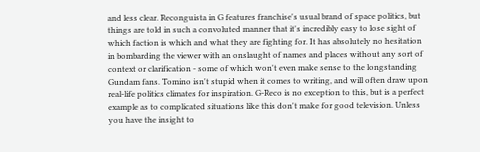and less clear. Reconguista in G features franchise's usual brand of space politics, but things are told in such a convoluted manner that it's incredibly easy to lose sight of which faction is which and what they are fighting for. It has absolutely no hesitation in bombarding the viewer with an onslaught of names and places without any sort of context or clarification - some of which won't even make sense to the longstanding Gundam fans. Tomino isn't stupid when it comes to writing, and will often draw upon real-life politics climates for inspiration. G-Reco is no exception to this, but is a perfect example as to complicated situations like this don't make for good television. Unless you have the insight to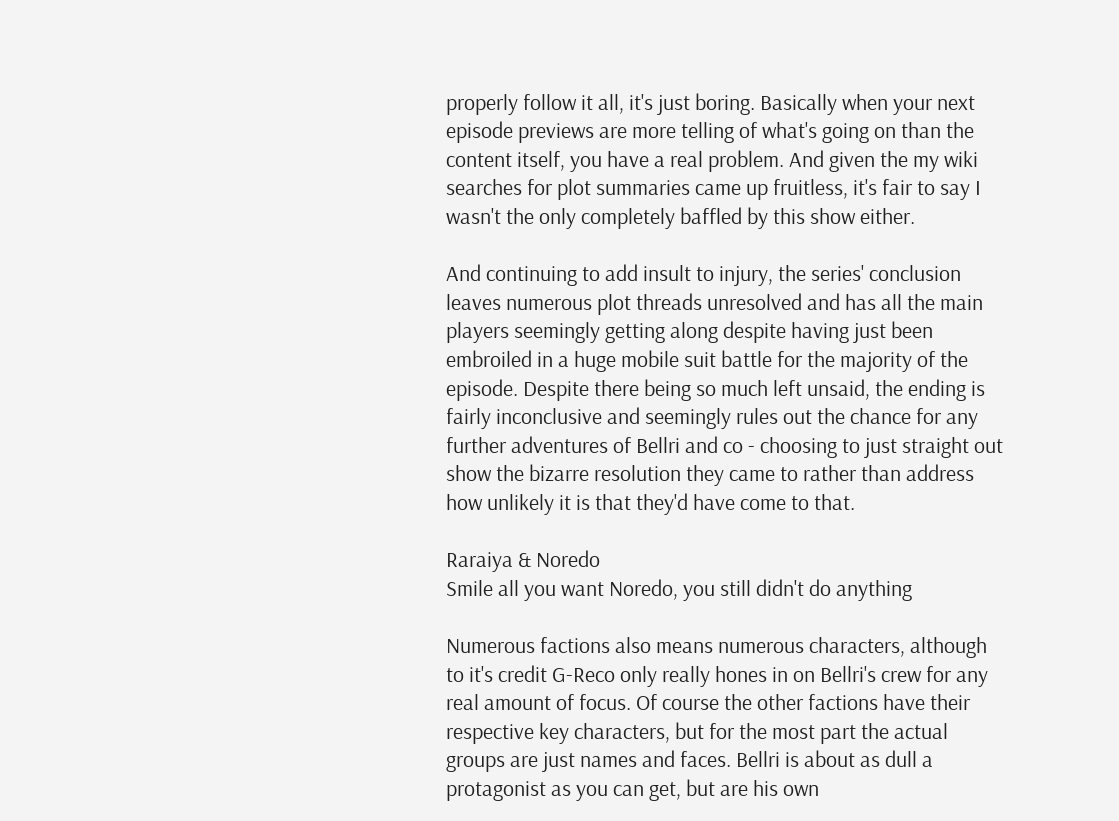properly follow it all, it's just boring. Basically when your next episode previews are more telling of what's going on than the content itself, you have a real problem. And given the my wiki searches for plot summaries came up fruitless, it's fair to say I wasn't the only completely baffled by this show either.

And continuing to add insult to injury, the series' conclusion leaves numerous plot threads unresolved and has all the main players seemingly getting along despite having just been embroiled in a huge mobile suit battle for the majority of the episode. Despite there being so much left unsaid, the ending is fairly inconclusive and seemingly rules out the chance for any further adventures of Bellri and co - choosing to just straight out show the bizarre resolution they came to rather than address how unlikely it is that they'd have come to that.

Raraiya & Noredo
Smile all you want Noredo, you still didn't do anything

Numerous factions also means numerous characters, although to it's credit G-Reco only really hones in on Bellri's crew for any real amount of focus. Of course the other factions have their respective key characters, but for the most part the actual groups are just names and faces. Bellri is about as dull a protagonist as you can get, but are his own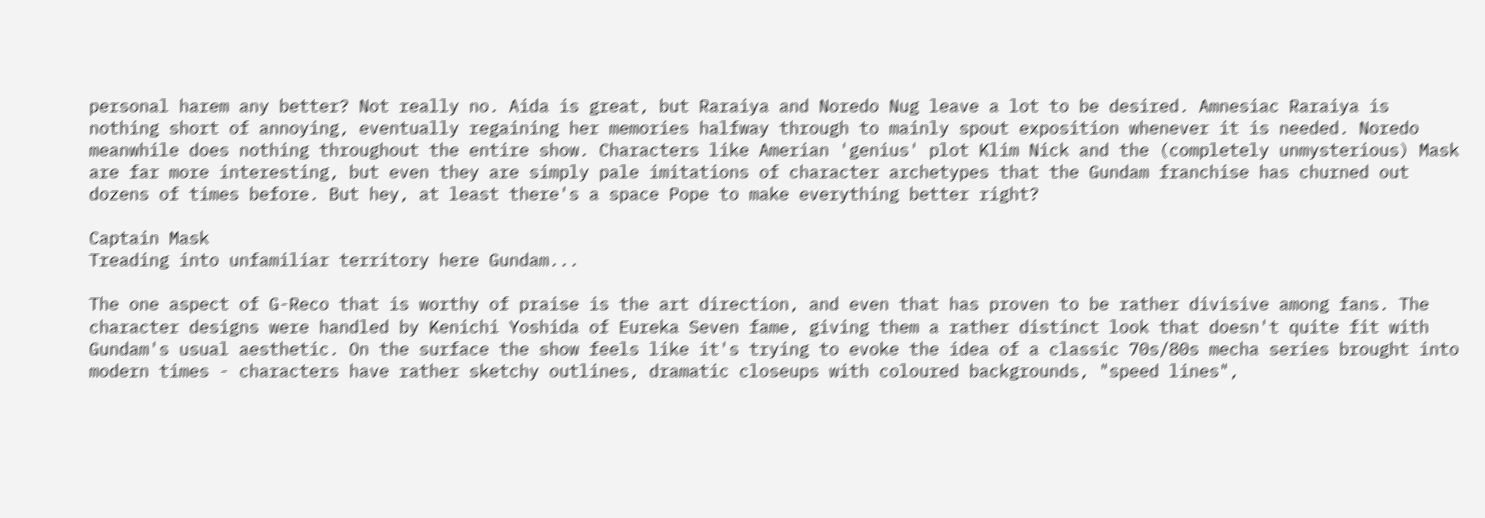personal harem any better? Not really no. Aida is great, but Raraiya and Noredo Nug leave a lot to be desired. Amnesiac Raraiya is nothing short of annoying, eventually regaining her memories halfway through to mainly spout exposition whenever it is needed. Noredo meanwhile does nothing throughout the entire show. Characters like Amerian 'genius' plot Klim Nick and the (completely unmysterious) Mask are far more interesting, but even they are simply pale imitations of character archetypes that the Gundam franchise has churned out dozens of times before. But hey, at least there's a space Pope to make everything better right?

Captain Mask
Treading into unfamiliar territory here Gundam...

The one aspect of G-Reco that is worthy of praise is the art direction, and even that has proven to be rather divisive among fans. The character designs were handled by Kenichi Yoshida of Eureka Seven fame, giving them a rather distinct look that doesn't quite fit with Gundam's usual aesthetic. On the surface the show feels like it's trying to evoke the idea of a classic 70s/80s mecha series brought into modern times - characters have rather sketchy outlines, dramatic closeups with coloured backgrounds, "speed lines",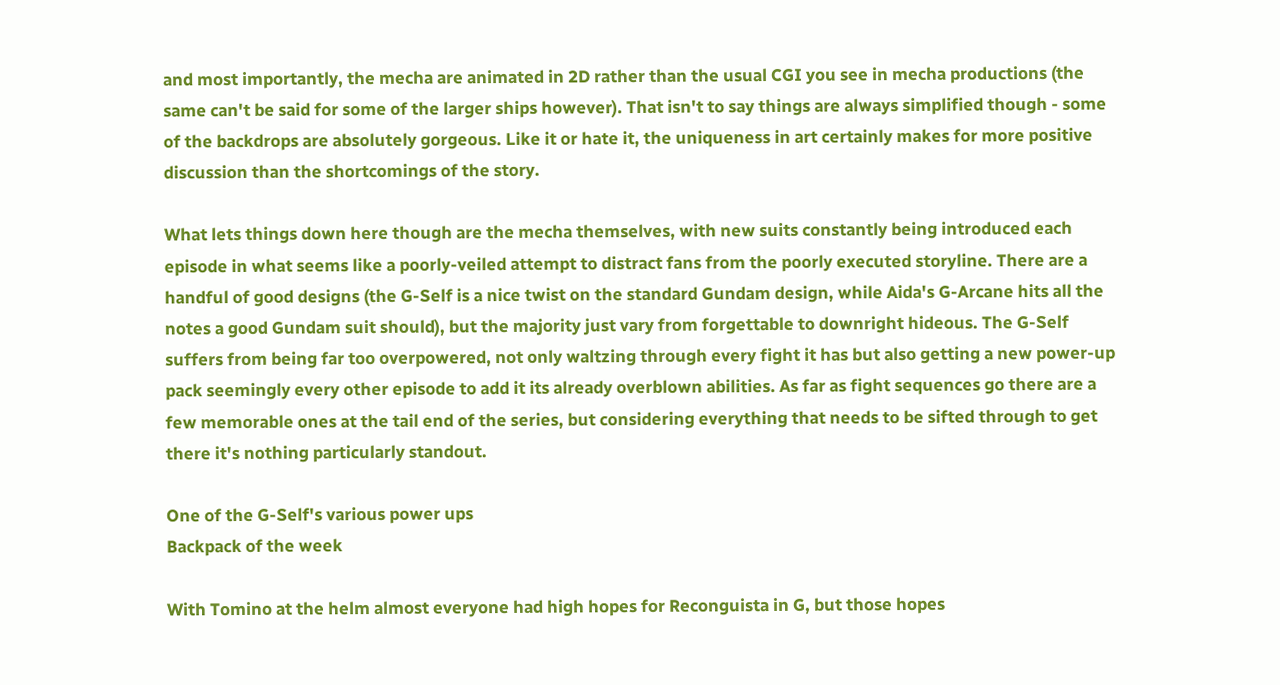and most importantly, the mecha are animated in 2D rather than the usual CGI you see in mecha productions (the same can't be said for some of the larger ships however). That isn't to say things are always simplified though - some of the backdrops are absolutely gorgeous. Like it or hate it, the uniqueness in art certainly makes for more positive discussion than the shortcomings of the story.

What lets things down here though are the mecha themselves, with new suits constantly being introduced each episode in what seems like a poorly-veiled attempt to distract fans from the poorly executed storyline. There are a handful of good designs (the G-Self is a nice twist on the standard Gundam design, while Aida's G-Arcane hits all the notes a good Gundam suit should), but the majority just vary from forgettable to downright hideous. The G-Self suffers from being far too overpowered, not only waltzing through every fight it has but also getting a new power-up pack seemingly every other episode to add it its already overblown abilities. As far as fight sequences go there are a few memorable ones at the tail end of the series, but considering everything that needs to be sifted through to get there it's nothing particularly standout.

One of the G-Self's various power ups
Backpack of the week

With Tomino at the helm almost everyone had high hopes for Reconguista in G, but those hopes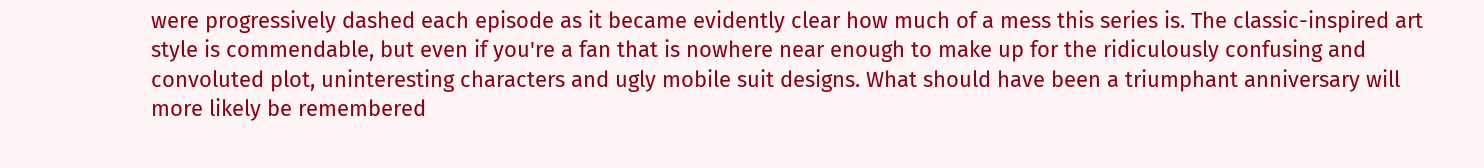were progressively dashed each episode as it became evidently clear how much of a mess this series is. The classic-inspired art style is commendable, but even if you're a fan that is nowhere near enough to make up for the ridiculously confusing and convoluted plot, uninteresting characters and ugly mobile suit designs. What should have been a triumphant anniversary will more likely be remembered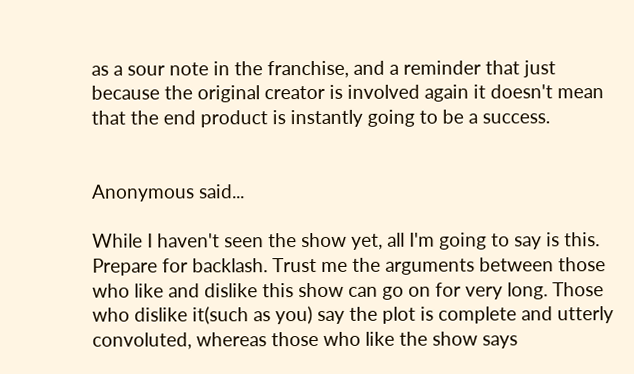as a sour note in the franchise, and a reminder that just because the original creator is involved again it doesn't mean that the end product is instantly going to be a success.


Anonymous said...

While I haven't seen the show yet, all I'm going to say is this. Prepare for backlash. Trust me the arguments between those who like and dislike this show can go on for very long. Those who dislike it(such as you) say the plot is complete and utterly convoluted, whereas those who like the show says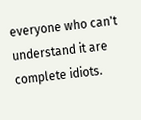everyone who can't understand it are complete idiots.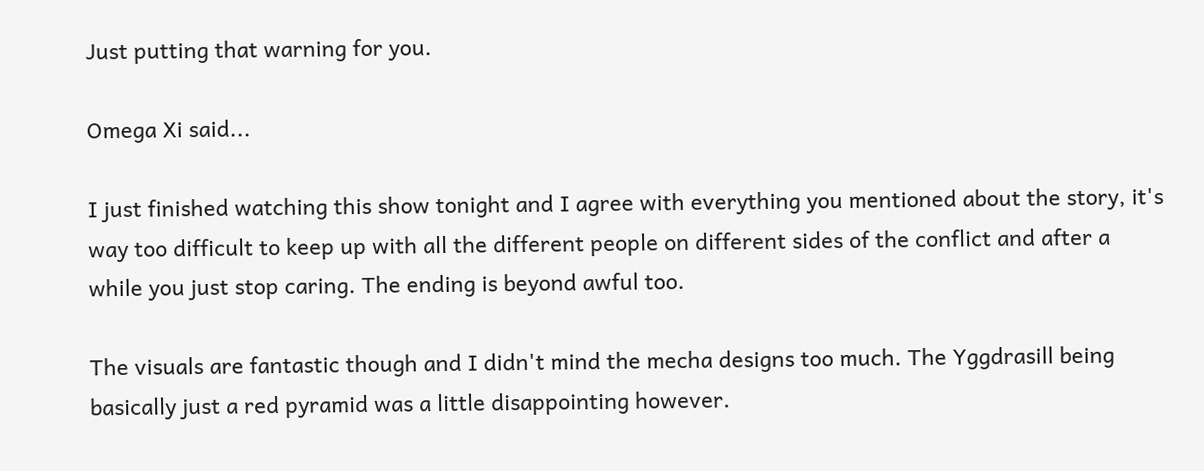Just putting that warning for you.

Omega Xi said...

I just finished watching this show tonight and I agree with everything you mentioned about the story, it's way too difficult to keep up with all the different people on different sides of the conflict and after a while you just stop caring. The ending is beyond awful too.

The visuals are fantastic though and I didn't mind the mecha designs too much. The Yggdrasill being basically just a red pyramid was a little disappointing however.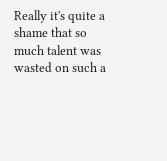Really it's quite a shame that so much talent was wasted on such a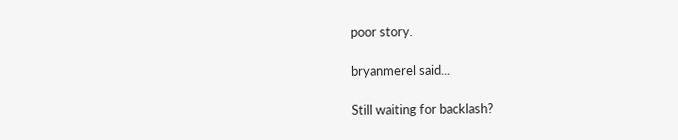poor story.

bryanmerel said...

Still waiting for backlash?